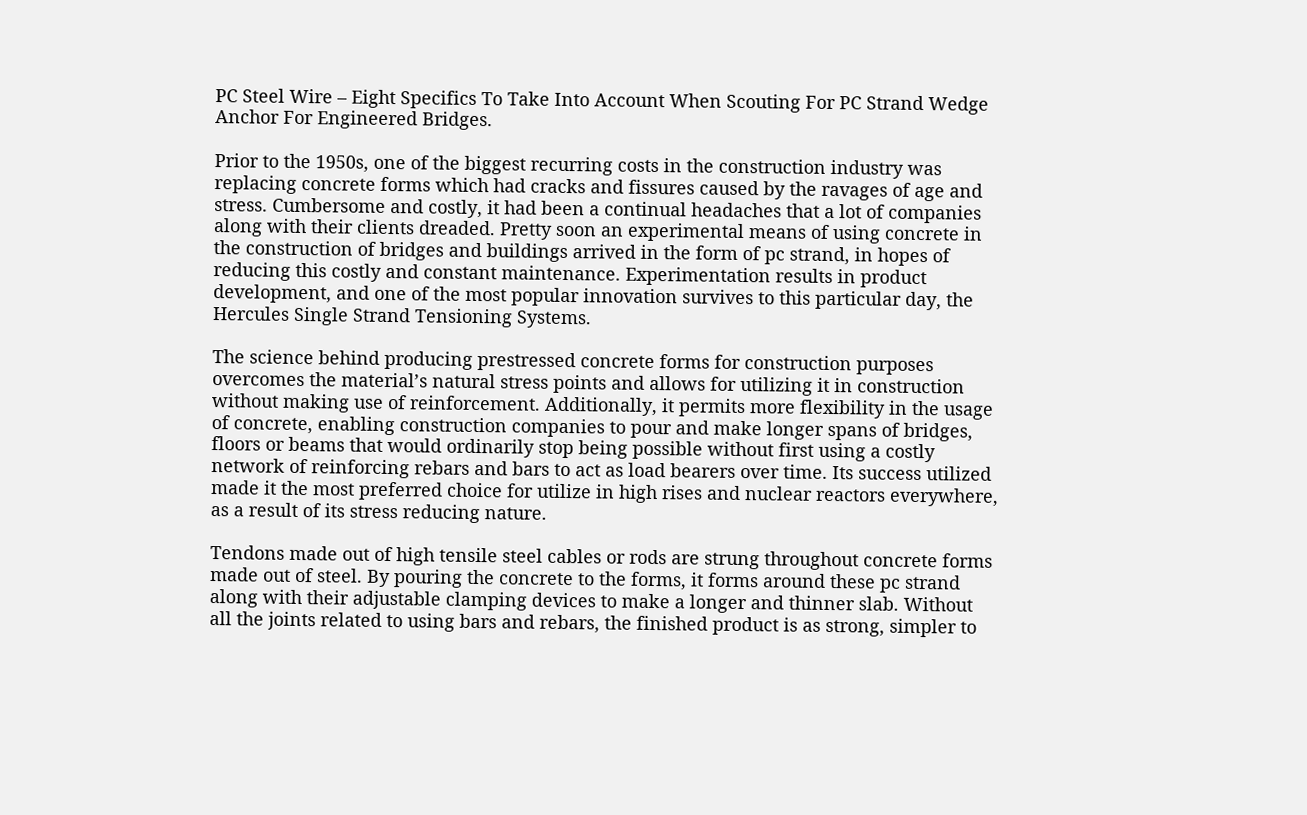PC Steel Wire – Eight Specifics To Take Into Account When Scouting For PC Strand Wedge Anchor For Engineered Bridges.

Prior to the 1950s, one of the biggest recurring costs in the construction industry was replacing concrete forms which had cracks and fissures caused by the ravages of age and stress. Cumbersome and costly, it had been a continual headaches that a lot of companies along with their clients dreaded. Pretty soon an experimental means of using concrete in the construction of bridges and buildings arrived in the form of pc strand, in hopes of reducing this costly and constant maintenance. Experimentation results in product development, and one of the most popular innovation survives to this particular day, the Hercules Single Strand Tensioning Systems.

The science behind producing prestressed concrete forms for construction purposes overcomes the material’s natural stress points and allows for utilizing it in construction without making use of reinforcement. Additionally, it permits more flexibility in the usage of concrete, enabling construction companies to pour and make longer spans of bridges, floors or beams that would ordinarily stop being possible without first using a costly network of reinforcing rebars and bars to act as load bearers over time. Its success utilized made it the most preferred choice for utilize in high rises and nuclear reactors everywhere, as a result of its stress reducing nature.

Tendons made out of high tensile steel cables or rods are strung throughout concrete forms made out of steel. By pouring the concrete to the forms, it forms around these pc strand along with their adjustable clamping devices to make a longer and thinner slab. Without all the joints related to using bars and rebars, the finished product is as strong, simpler to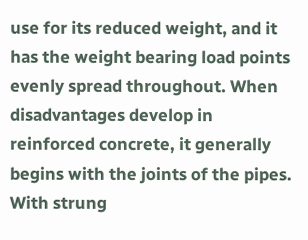use for its reduced weight, and it has the weight bearing load points evenly spread throughout. When disadvantages develop in reinforced concrete, it generally begins with the joints of the pipes. With strung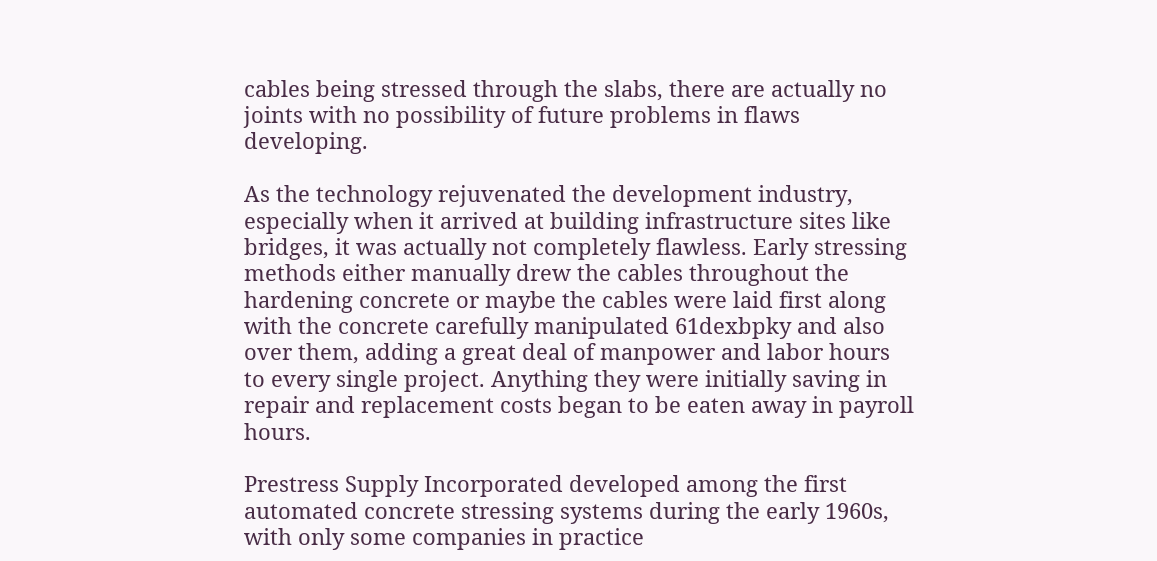cables being stressed through the slabs, there are actually no joints with no possibility of future problems in flaws developing.

As the technology rejuvenated the development industry, especially when it arrived at building infrastructure sites like bridges, it was actually not completely flawless. Early stressing methods either manually drew the cables throughout the hardening concrete or maybe the cables were laid first along with the concrete carefully manipulated 61dexbpky and also over them, adding a great deal of manpower and labor hours to every single project. Anything they were initially saving in repair and replacement costs began to be eaten away in payroll hours.

Prestress Supply Incorporated developed among the first automated concrete stressing systems during the early 1960s, with only some companies in practice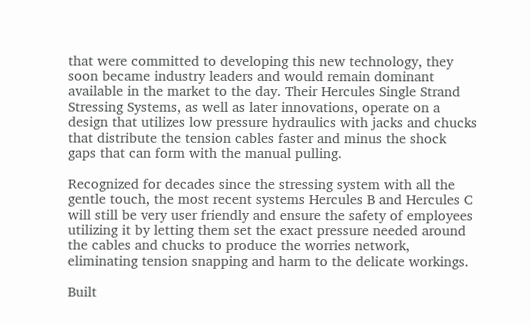that were committed to developing this new technology, they soon became industry leaders and would remain dominant available in the market to the day. Their Hercules Single Strand Stressing Systems, as well as later innovations, operate on a design that utilizes low pressure hydraulics with jacks and chucks that distribute the tension cables faster and minus the shock gaps that can form with the manual pulling.

Recognized for decades since the stressing system with all the gentle touch, the most recent systems Hercules B and Hercules C will still be very user friendly and ensure the safety of employees utilizing it by letting them set the exact pressure needed around the cables and chucks to produce the worries network, eliminating tension snapping and harm to the delicate workings.

Built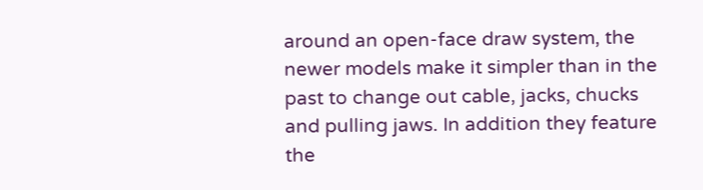around an open-face draw system, the newer models make it simpler than in the past to change out cable, jacks, chucks and pulling jaws. In addition they feature the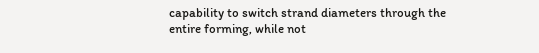capability to switch strand diameters through the entire forming, while not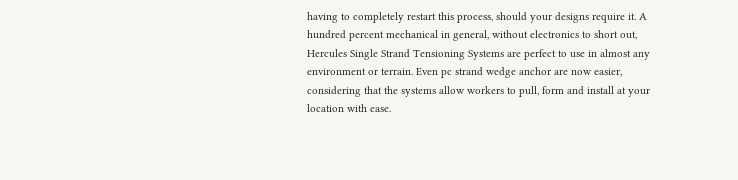having to completely restart this process, should your designs require it. A hundred percent mechanical in general, without electronics to short out, Hercules Single Strand Tensioning Systems are perfect to use in almost any environment or terrain. Even pc strand wedge anchor are now easier, considering that the systems allow workers to pull, form and install at your location with ease.